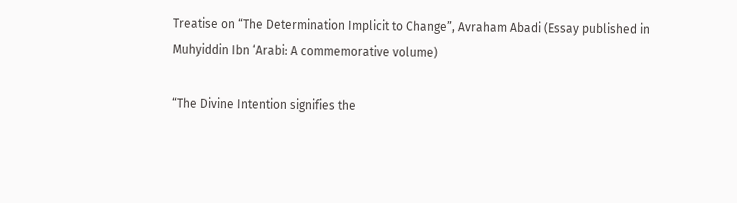Treatise on “The Determination Implicit to Change”, Avraham Abadi (Essay published in Muhyiddin Ibn ‘Arabi: A commemorative volume)

“The Divine Intention signifies the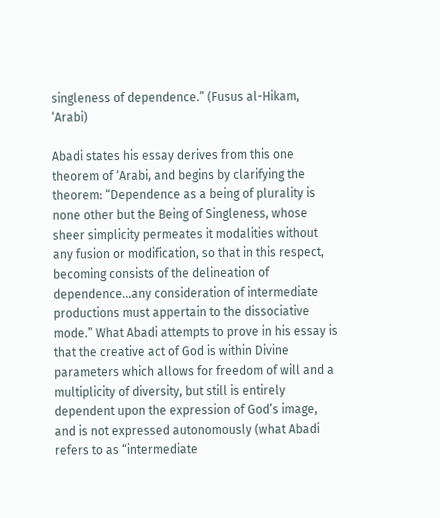singleness of dependence.” (Fusus al-Hikam, ‘Arabi)

Abadi states his essay derives from this one theorem of ‘Arabi, and begins by clarifying the theorem: “Dependence as a being of plurality is none other but the Being of Singleness, whose sheer simplicity permeates it modalities without any fusion or modification, so that in this respect, becoming consists of the delineation of dependence…any consideration of intermediate productions must appertain to the dissociative mode.” What Abadi attempts to prove in his essay is that the creative act of God is within Divine parameters which allows for freedom of will and a multiplicity of diversity, but still is entirely dependent upon the expression of God’s image, and is not expressed autonomously (what Abadi refers to as “intermediate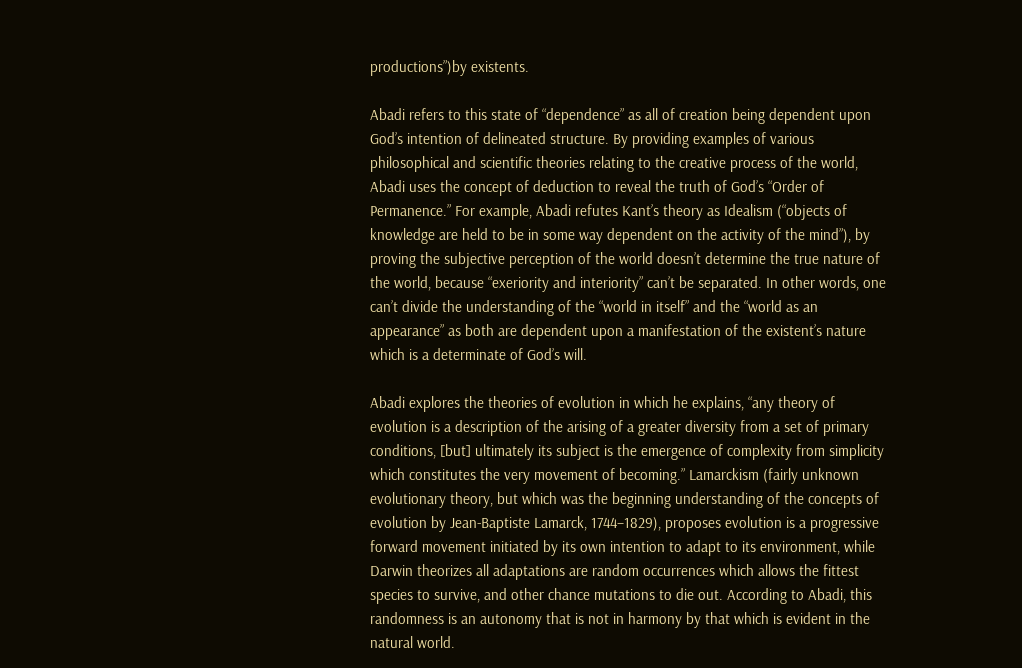productions”)by existents.

Abadi refers to this state of “dependence” as all of creation being dependent upon God’s intention of delineated structure. By providing examples of various philosophical and scientific theories relating to the creative process of the world, Abadi uses the concept of deduction to reveal the truth of God’s “Order of Permanence.” For example, Abadi refutes Kant’s theory as Idealism (“objects of knowledge are held to be in some way dependent on the activity of the mind”), by proving the subjective perception of the world doesn’t determine the true nature of the world, because “exeriority and interiority” can’t be separated. In other words, one can’t divide the understanding of the “world in itself” and the “world as an appearance” as both are dependent upon a manifestation of the existent’s nature which is a determinate of God’s will.

Abadi explores the theories of evolution in which he explains, “any theory of evolution is a description of the arising of a greater diversity from a set of primary conditions, [but] ultimately its subject is the emergence of complexity from simplicity which constitutes the very movement of becoming.” Lamarckism (fairly unknown evolutionary theory, but which was the beginning understanding of the concepts of evolution by Jean-Baptiste Lamarck, 1744–1829), proposes evolution is a progressive forward movement initiated by its own intention to adapt to its environment, while Darwin theorizes all adaptations are random occurrences which allows the fittest species to survive, and other chance mutations to die out. According to Abadi, this randomness is an autonomy that is not in harmony by that which is evident in the natural world.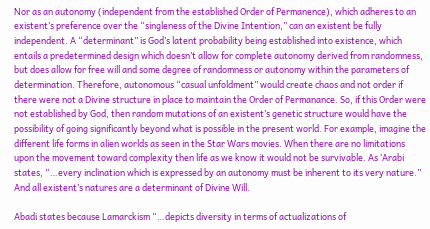Nor as an autonomy (independent from the established Order of Permanence), which adheres to an existent’s preference over the “singleness of the Divine Intention,” can an existent be fully independent. A “determinant” is God’s latent probability being established into existence, which entails a predetermined design which doesn’t allow for complete autonomy derived from randomness, but does allow for free will and some degree of randomness or autonomy within the parameters of determination. Therefore, autonomous “casual unfoldment” would create chaos and not order if there were not a Divine structure in place to maintain the Order of Permanance. So, if this Order were not established by God, then random mutations of an existent’s genetic structure would have the possibility of going significantly beyond what is possible in the present world. For example, imagine the different life forms in alien worlds as seen in the Star Wars movies. When there are no limitations upon the movement toward complexity then life as we know it would not be survivable. As ‘Arabi states, “…every inclination which is expressed by an autonomy must be inherent to its very nature.” And all existent’s natures are a determinant of Divine Will.

Abadi states because Lamarckism “…depicts diversity in terms of actualizations of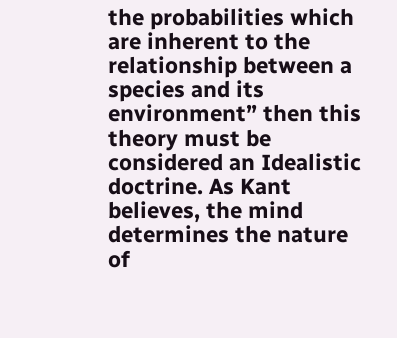the probabilities which are inherent to the relationship between a species and its environment” then this theory must be considered an Idealistic doctrine. As Kant believes, the mind determines the nature of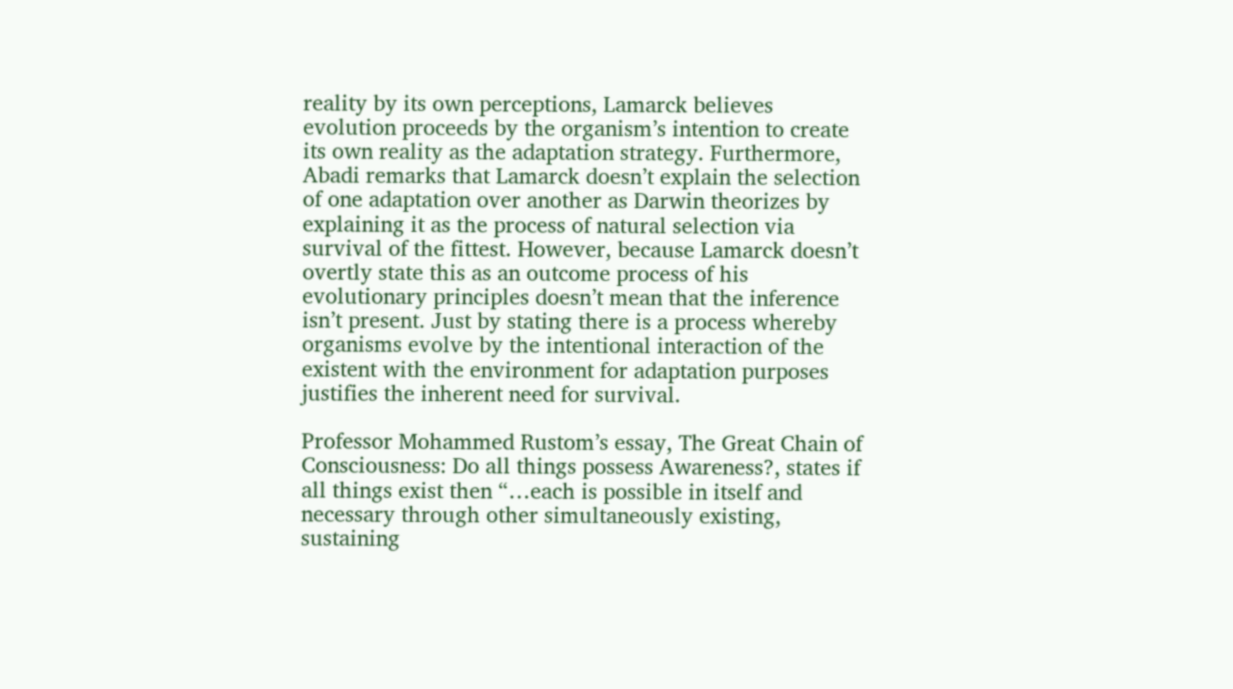reality by its own perceptions, Lamarck believes evolution proceeds by the organism’s intention to create its own reality as the adaptation strategy. Furthermore, Abadi remarks that Lamarck doesn’t explain the selection of one adaptation over another as Darwin theorizes by explaining it as the process of natural selection via survival of the fittest. However, because Lamarck doesn’t overtly state this as an outcome process of his evolutionary principles doesn’t mean that the inference isn’t present. Just by stating there is a process whereby organisms evolve by the intentional interaction of the existent with the environment for adaptation purposes justifies the inherent need for survival.

Professor Mohammed Rustom’s essay, The Great Chain of Consciousness: Do all things possess Awareness?, states if all things exist then “…each is possible in itself and necessary through other simultaneously existing, sustaining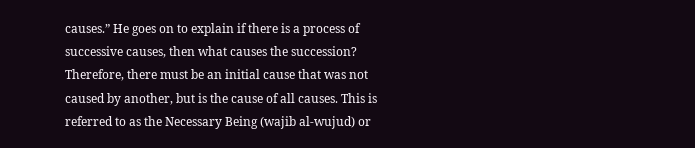causes.” He goes on to explain if there is a process of successive causes, then what causes the succession? Therefore, there must be an initial cause that was not caused by another, but is the cause of all causes. This is referred to as the Necessary Being (wajib al-wujud) or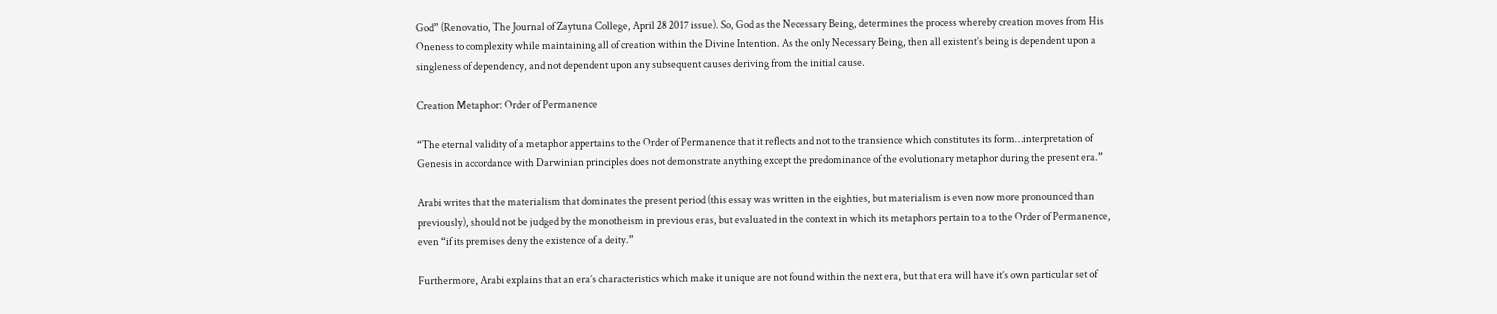God” (Renovatio, The Journal of Zaytuna College, April 28 2017 issue). So, God as the Necessary Being, determines the process whereby creation moves from His Oneness to complexity while maintaining all of creation within the Divine Intention. As the only Necessary Being, then all existent’s being is dependent upon a singleness of dependency, and not dependent upon any subsequent causes deriving from the initial cause.

Creation Metaphor: Order of Permanence

“The eternal validity of a metaphor appertains to the Order of Permanence that it reflects and not to the transience which constitutes its form…interpretation of Genesis in accordance with Darwinian principles does not demonstrate anything except the predominance of the evolutionary metaphor during the present era.”

Arabi writes that the materialism that dominates the present period (this essay was written in the eighties, but materialism is even now more pronounced than previously), should not be judged by the monotheism in previous eras, but evaluated in the context in which its metaphors pertain to a to the Order of Permanence, even “if its premises deny the existence of a deity.”

Furthermore, Arabi explains that an era’s characteristics which make it unique are not found within the next era, but that era will have it’s own particular set of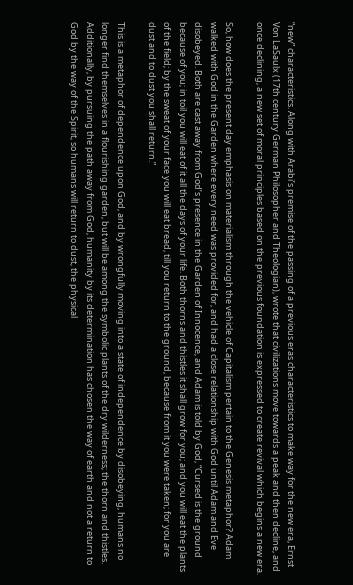“new” characteristics. Along with Arabi’s premise of the passing of a previous eras characteristics to make way for the new era, Ernst Von LaSaulx (17th century German Philosopher and Theologian), wrote that civilizations move towards a peak and then decline, and once declining, a new set of moral principles based on the previous foundation is expressed to create revival which begins a new era.

So, how does the present day emphasis on materialism through the vehicle of Capitalism pertain to the Genesis metaphor? Adam walked with God in the Garden where every need was provided for, and had a close relationship with God until Adam and Eve disobeyed. Both are cast away from God’s presence in the Garden of Innocence, and Adam is told by God, “Cursed is the ground because of you; in toil you will eat of it all the days of your life. Both thorns and thistles it shall grow for you; and you will eat the plants of the field; by the sweat of your face you will eat bread, till you return to the ground, because from it you were taken; for you are dust and to dust you shall return.”

This is a metaphor of dependence upon God, and by wrongfully moving into a state of independence by disobeying, humans no longer find themselves in a flourishing garden, but will be among the symbolic plants of the dry wilderness; the thorn and thistles. Additionally, by pursuing the path away from God, humanity by its determination has chosen the way of earth and not a return to God by the way of the Spirit, so humans will return to dust, the physical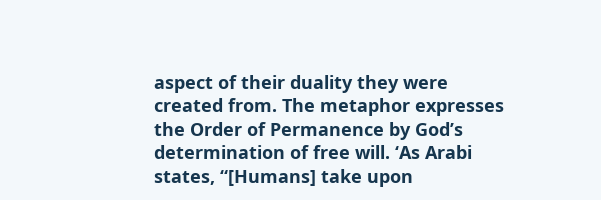aspect of their duality they were created from. The metaphor expresses the Order of Permanence by God’s determination of free will. ‘As Arabi states, “[Humans] take upon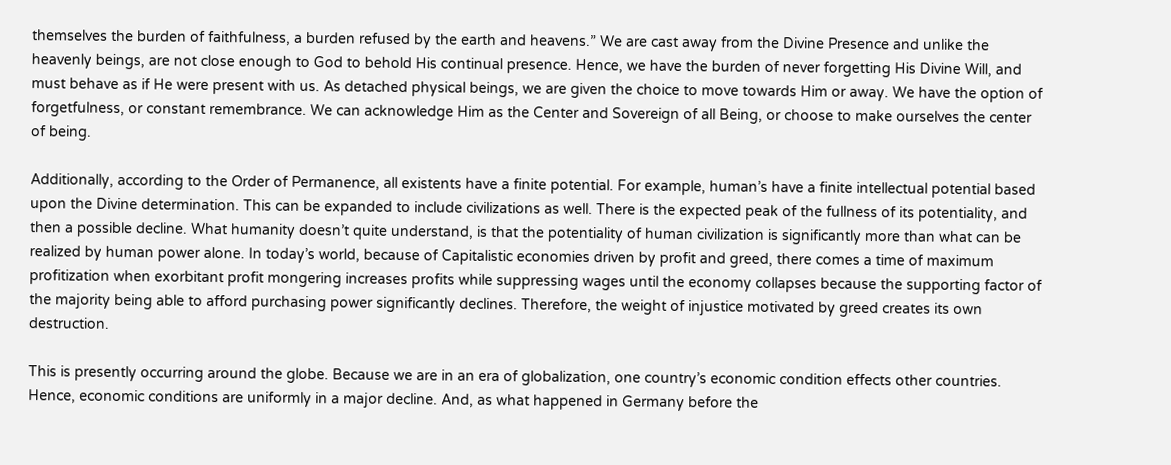themselves the burden of faithfulness, a burden refused by the earth and heavens.” We are cast away from the Divine Presence and unlike the heavenly beings, are not close enough to God to behold His continual presence. Hence, we have the burden of never forgetting His Divine Will, and must behave as if He were present with us. As detached physical beings, we are given the choice to move towards Him or away. We have the option of forgetfulness, or constant remembrance. We can acknowledge Him as the Center and Sovereign of all Being, or choose to make ourselves the center of being.

Additionally, according to the Order of Permanence, all existents have a finite potential. For example, human’s have a finite intellectual potential based upon the Divine determination. This can be expanded to include civilizations as well. There is the expected peak of the fullness of its potentiality, and then a possible decline. What humanity doesn’t quite understand, is that the potentiality of human civilization is significantly more than what can be realized by human power alone. In today’s world, because of Capitalistic economies driven by profit and greed, there comes a time of maximum profitization when exorbitant profit mongering increases profits while suppressing wages until the economy collapses because the supporting factor of the majority being able to afford purchasing power significantly declines. Therefore, the weight of injustice motivated by greed creates its own destruction.

This is presently occurring around the globe. Because we are in an era of globalization, one country’s economic condition effects other countries. Hence, economic conditions are uniformly in a major decline. And, as what happened in Germany before the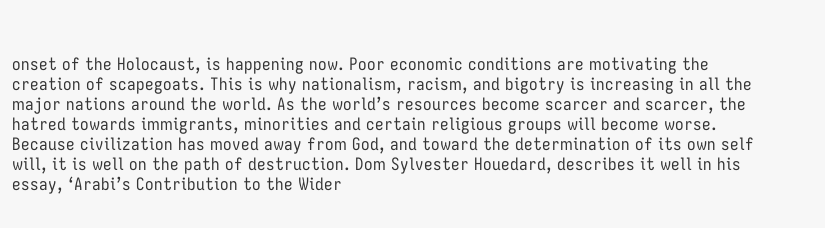onset of the Holocaust, is happening now. Poor economic conditions are motivating the creation of scapegoats. This is why nationalism, racism, and bigotry is increasing in all the major nations around the world. As the world’s resources become scarcer and scarcer, the hatred towards immigrants, minorities and certain religious groups will become worse. Because civilization has moved away from God, and toward the determination of its own self will, it is well on the path of destruction. Dom Sylvester Houedard, describes it well in his essay, ‘Arabi’s Contribution to the Wider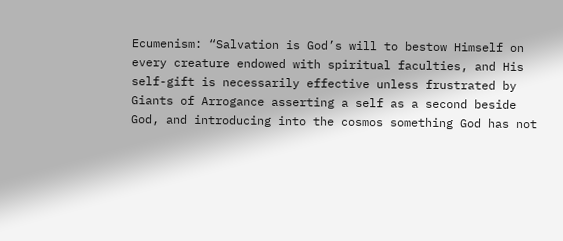Ecumenism: “Salvation is God’s will to bestow Himself on every creature endowed with spiritual faculties, and His self-gift is necessarily effective unless frustrated by Giants of Arrogance asserting a self as a second beside God, and introducing into the cosmos something God has not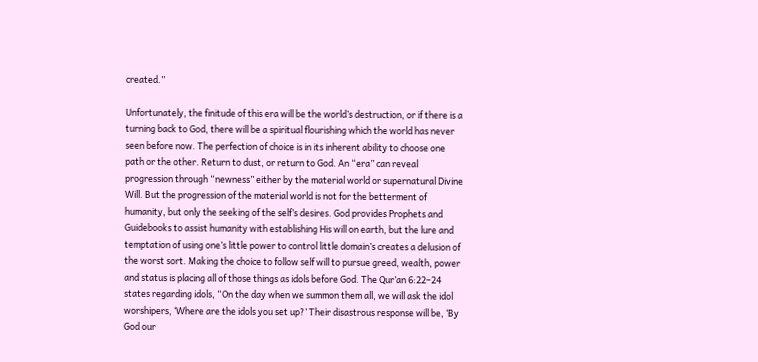created.”

Unfortunately, the finitude of this era will be the world’s destruction, or if there is a turning back to God, there will be a spiritual flourishing which the world has never seen before now. The perfection of choice is in its inherent ability to choose one path or the other. Return to dust, or return to God. An “era” can reveal progression through “newness” either by the material world or supernatural Divine Will. But the progression of the material world is not for the betterment of humanity, but only the seeking of the self’s desires. God provides Prophets and Guidebooks to assist humanity with establishing His will on earth, but the lure and temptation of using one’s little power to control little domain’s creates a delusion of the worst sort. Making the choice to follow self will to pursue greed, wealth, power and status is placing all of those things as idols before God. The Qur’an 6:22–24 states regarding idols, “On the day when we summon them all, we will ask the idol worshipers, ‘Where are the idols you set up?’ Their disastrous response will be, ‘By God our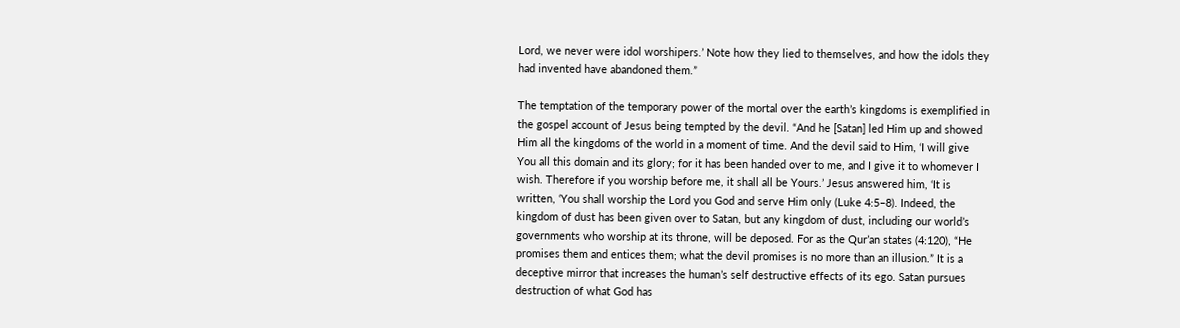Lord, we never were idol worshipers.’ Note how they lied to themselves, and how the idols they had invented have abandoned them.”

The temptation of the temporary power of the mortal over the earth’s kingdoms is exemplified in the gospel account of Jesus being tempted by the devil. “And he [Satan] led Him up and showed Him all the kingdoms of the world in a moment of time. And the devil said to Him, ‘I will give You all this domain and its glory; for it has been handed over to me, and I give it to whomever I wish. Therefore if you worship before me, it shall all be Yours.’ Jesus answered him, ‘It is written, ‘You shall worship the Lord you God and serve Him only (Luke 4:5–8). Indeed, the kingdom of dust has been given over to Satan, but any kingdom of dust, including our world’s governments who worship at its throne, will be deposed. For as the Qur’an states (4:120), “He promises them and entices them; what the devil promises is no more than an illusion.” It is a deceptive mirror that increases the human’s self destructive effects of its ego. Satan pursues destruction of what God has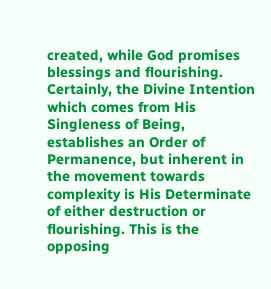created, while God promises blessings and flourishing. Certainly, the Divine Intention which comes from His Singleness of Being, establishes an Order of Permanence, but inherent in the movement towards complexity is His Determinate of either destruction or flourishing. This is the opposing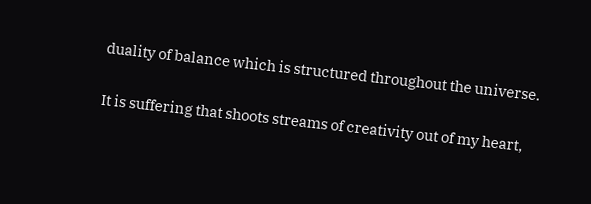duality of balance which is structured throughout the universe.

It is suffering that shoots streams of creativity out of my heart,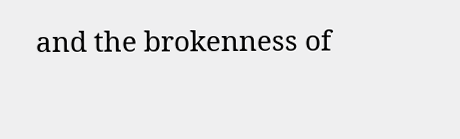and the brokenness of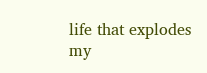life that explodes my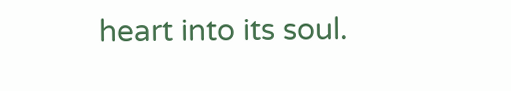heart into its soul.